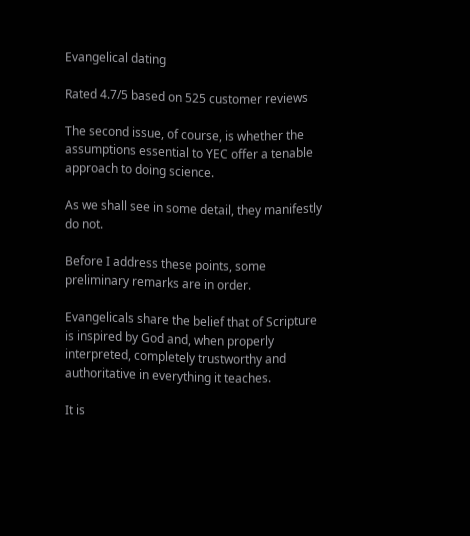Evangelical dating

Rated 4.7/5 based on 525 customer reviews

The second issue, of course, is whether the assumptions essential to YEC offer a tenable approach to doing science.

As we shall see in some detail, they manifestly do not.

Before I address these points, some preliminary remarks are in order.

Evangelicals share the belief that of Scripture is inspired by God and, when properly interpreted, completely trustworthy and authoritative in everything it teaches.

It is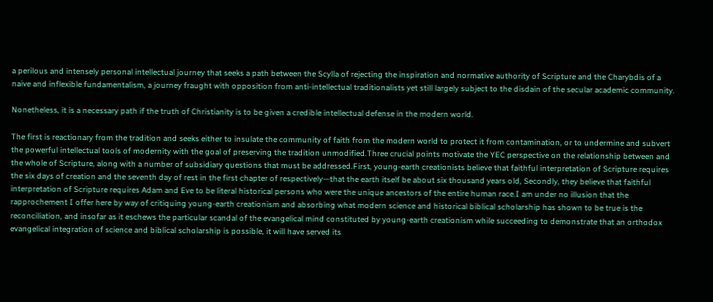a perilous and intensely personal intellectual journey that seeks a path between the Scylla of rejecting the inspiration and normative authority of Scripture and the Charybdis of a naive and inflexible fundamentalism, a journey fraught with opposition from anti-intellectual traditionalists yet still largely subject to the disdain of the secular academic community.

Nonetheless, it is a necessary path if the truth of Christianity is to be given a credible intellectual defense in the modern world.

The first is reactionary from the tradition and seeks either to insulate the community of faith from the modern world to protect it from contamination, or to undermine and subvert the powerful intellectual tools of modernity with the goal of preserving the tradition unmodified.Three crucial points motivate the YEC perspective on the relationship between and the whole of Scripture, along with a number of subsidiary questions that must be addressed.First, young-earth creationists believe that faithful interpretation of Scripture requires the six days of creation and the seventh day of rest in the first chapter of respectively—that the earth itself be about six thousand years old, Secondly, they believe that faithful interpretation of Scripture requires Adam and Eve to be literal historical persons who were the unique ancestors of the entire human race.I am under no illusion that the rapprochement I offer here by way of critiquing young-earth creationism and absorbing what modern science and historical biblical scholarship has shown to be true is the reconciliation, and insofar as it eschews the particular scandal of the evangelical mind constituted by young-earth creationism while succeeding to demonstrate that an orthodox evangelical integration of science and biblical scholarship is possible, it will have served its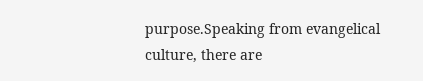purpose.Speaking from evangelical culture, there are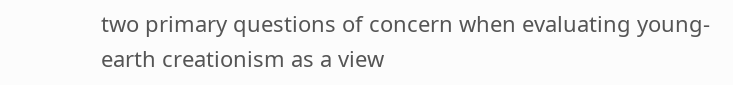two primary questions of concern when evaluating young-earth creationism as a view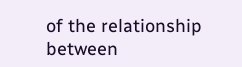of the relationship between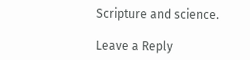Scripture and science.

Leave a Reply